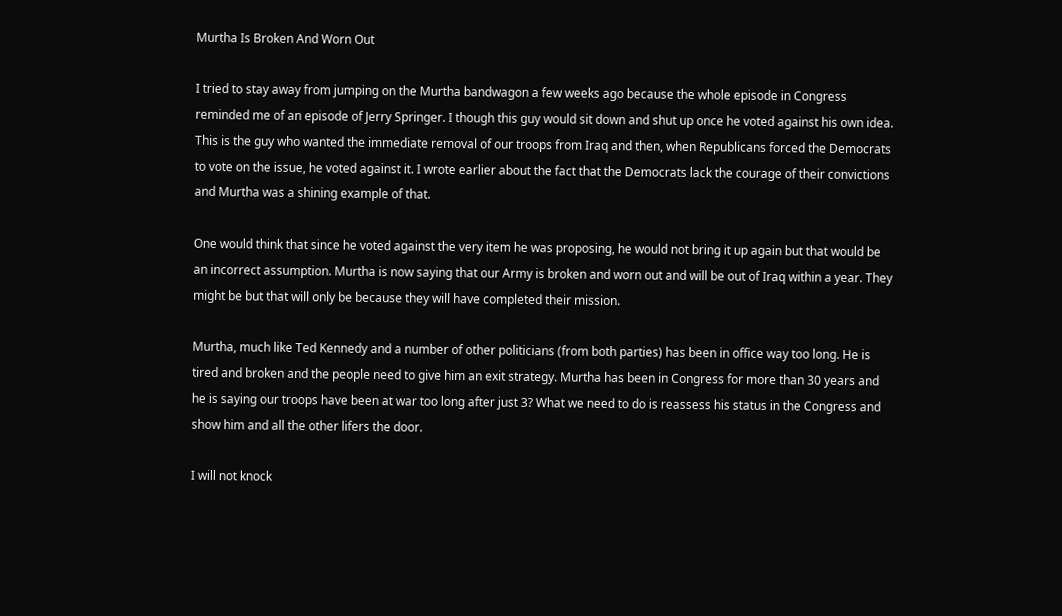Murtha Is Broken And Worn Out

I tried to stay away from jumping on the Murtha bandwagon a few weeks ago because the whole episode in Congress reminded me of an episode of Jerry Springer. I though this guy would sit down and shut up once he voted against his own idea. This is the guy who wanted the immediate removal of our troops from Iraq and then, when Republicans forced the Democrats to vote on the issue, he voted against it. I wrote earlier about the fact that the Democrats lack the courage of their convictions and Murtha was a shining example of that.

One would think that since he voted against the very item he was proposing, he would not bring it up again but that would be an incorrect assumption. Murtha is now saying that our Army is broken and worn out and will be out of Iraq within a year. They might be but that will only be because they will have completed their mission.

Murtha, much like Ted Kennedy and a number of other politicians (from both parties) has been in office way too long. He is tired and broken and the people need to give him an exit strategy. Murtha has been in Congress for more than 30 years and he is saying our troops have been at war too long after just 3? What we need to do is reassess his status in the Congress and show him and all the other lifers the door.

I will not knock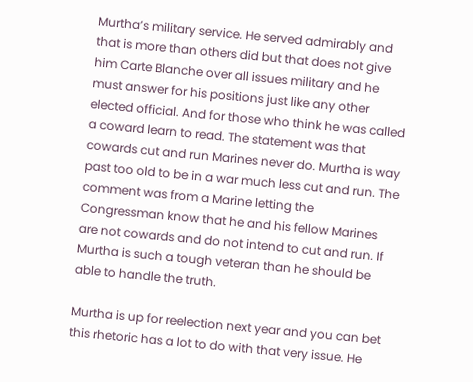Murtha’s military service. He served admirably and that is more than others did but that does not give him Carte Blanche over all issues military and he must answer for his positions just like any other elected official. And for those who think he was called a coward learn to read. The statement was that cowards cut and run Marines never do. Murtha is way past too old to be in a war much less cut and run. The comment was from a Marine letting the Congressman know that he and his fellow Marines are not cowards and do not intend to cut and run. If Murtha is such a tough veteran than he should be able to handle the truth.

Murtha is up for reelection next year and you can bet this rhetoric has a lot to do with that very issue. He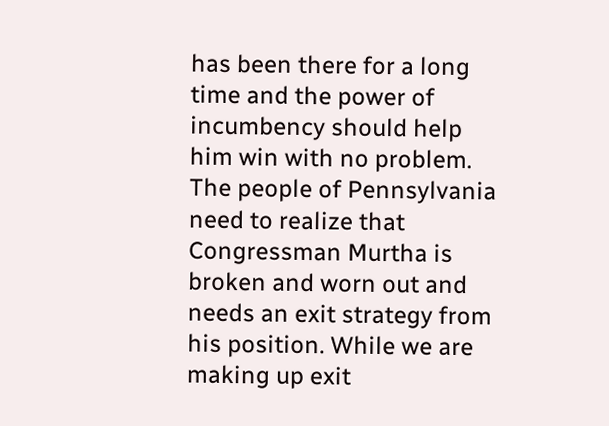has been there for a long time and the power of incumbency should help him win with no problem. The people of Pennsylvania need to realize that Congressman Murtha is broken and worn out and needs an exit strategy from his position. While we are making up exit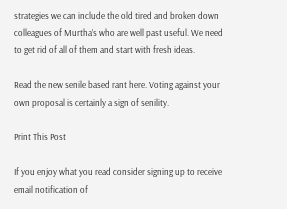strategies we can include the old tired and broken down colleagues of Murtha’s who are well past useful. We need to get rid of all of them and start with fresh ideas.

Read the new senile based rant here. Voting against your own proposal is certainly a sign of senility.

Print This Post

If you enjoy what you read consider signing up to receive email notification of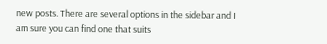new posts. There are several options in the sidebar and I am sure you can find one that suits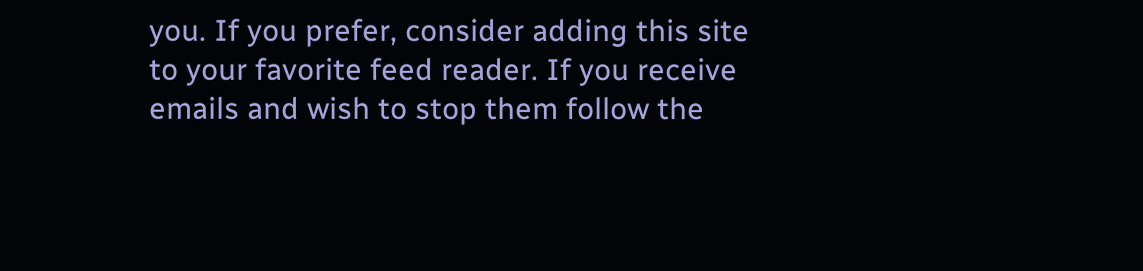you. If you prefer, consider adding this site to your favorite feed reader. If you receive emails and wish to stop them follow the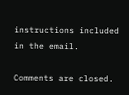instructions included in the email.

Comments are closed.